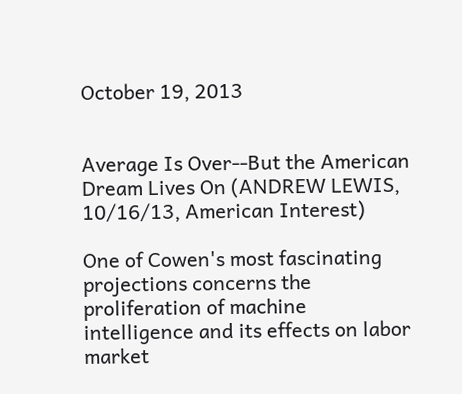October 19, 2013


Average Is Over--But the American Dream Lives On (ANDREW LEWIS, 10/16/13, American Interest)

One of Cowen's most fascinating projections concerns the proliferation of machine intelligence and its effects on labor market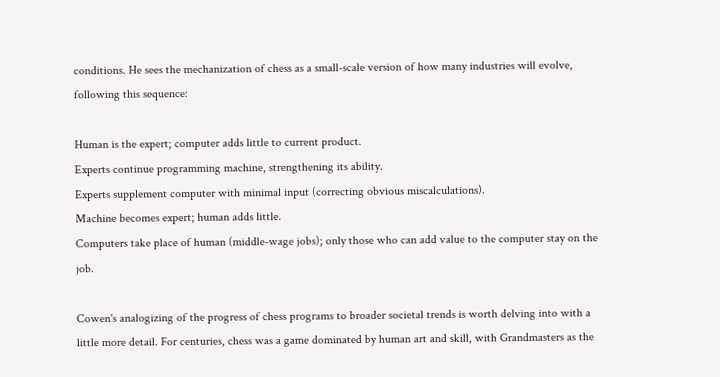conditions. He sees the mechanization of chess as a small-scale version of how many industries will evolve, following this sequence:

Human is the expert; computer adds little to current product.
Experts continue programming machine, strengthening its ability.
Experts supplement computer with minimal input (correcting obvious miscalculations).
Machine becomes expert; human adds little.
Computers take place of human (middle-wage jobs); only those who can add value to the computer stay on the job.

Cowen's analogizing of the progress of chess programs to broader societal trends is worth delving into with a little more detail. For centuries, chess was a game dominated by human art and skill, with Grandmasters as the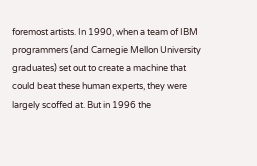foremost artists. In 1990, when a team of IBM programmers (and Carnegie Mellon University graduates) set out to create a machine that could beat these human experts, they were largely scoffed at. But in 1996 the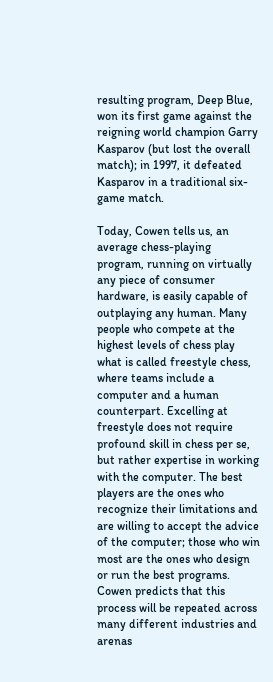resulting program, Deep Blue, won its first game against the reigning world champion Garry Kasparov (but lost the overall match); in 1997, it defeated Kasparov in a traditional six-game match.

Today, Cowen tells us, an average chess-playing program, running on virtually any piece of consumer hardware, is easily capable of outplaying any human. Many people who compete at the highest levels of chess play what is called freestyle chess, where teams include a computer and a human counterpart. Excelling at freestyle does not require profound skill in chess per se, but rather expertise in working with the computer. The best players are the ones who recognize their limitations and are willing to accept the advice of the computer; those who win most are the ones who design or run the best programs. Cowen predicts that this process will be repeated across many different industries and arenas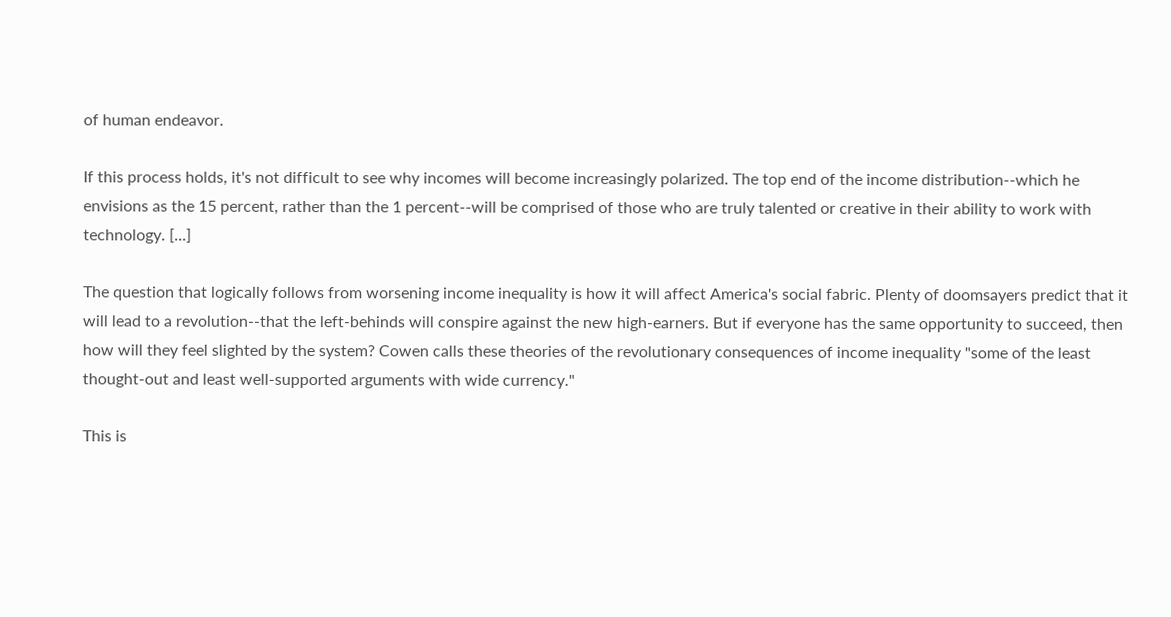of human endeavor.

If this process holds, it's not difficult to see why incomes will become increasingly polarized. The top end of the income distribution--which he envisions as the 15 percent, rather than the 1 percent--will be comprised of those who are truly talented or creative in their ability to work with technology. [...]

The question that logically follows from worsening income inequality is how it will affect America's social fabric. Plenty of doomsayers predict that it will lead to a revolution--that the left-behinds will conspire against the new high-earners. But if everyone has the same opportunity to succeed, then how will they feel slighted by the system? Cowen calls these theories of the revolutionary consequences of income inequality "some of the least thought-out and least well-supported arguments with wide currency."

This is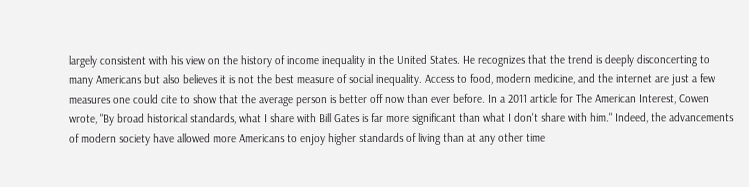largely consistent with his view on the history of income inequality in the United States. He recognizes that the trend is deeply disconcerting to many Americans but also believes it is not the best measure of social inequality. Access to food, modern medicine, and the internet are just a few measures one could cite to show that the average person is better off now than ever before. In a 2011 article for The American Interest, Cowen wrote, "By broad historical standards, what I share with Bill Gates is far more significant than what I don't share with him." Indeed, the advancements of modern society have allowed more Americans to enjoy higher standards of living than at any other time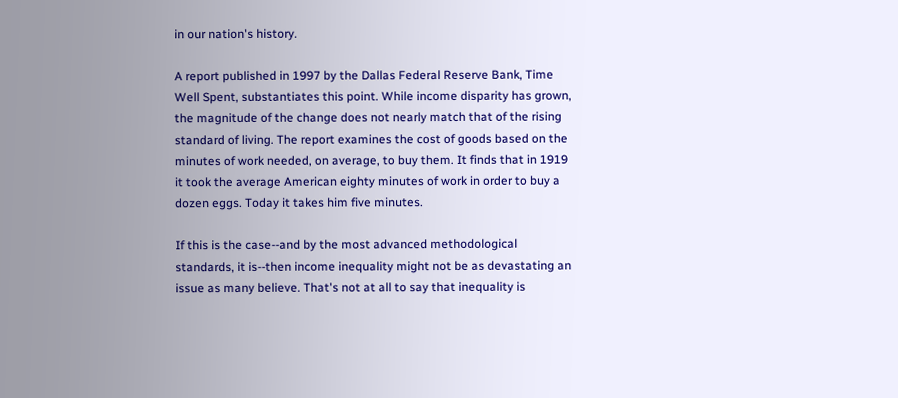in our nation's history.

A report published in 1997 by the Dallas Federal Reserve Bank, Time Well Spent, substantiates this point. While income disparity has grown, the magnitude of the change does not nearly match that of the rising standard of living. The report examines the cost of goods based on the minutes of work needed, on average, to buy them. It finds that in 1919 it took the average American eighty minutes of work in order to buy a dozen eggs. Today it takes him five minutes.

If this is the case--and by the most advanced methodological standards, it is--then income inequality might not be as devastating an issue as many believe. That's not at all to say that inequality is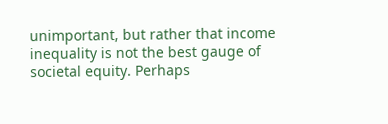unimportant, but rather that income inequality is not the best gauge of societal equity. Perhaps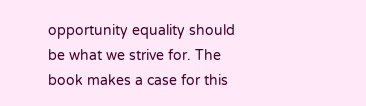opportunity equality should be what we strive for. The book makes a case for this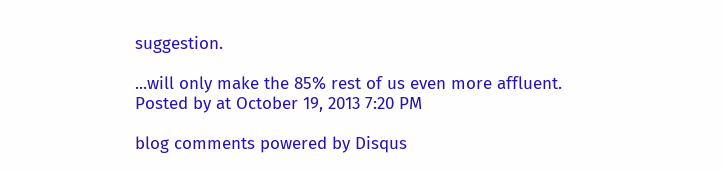suggestion.

...will only make the 85% rest of us even more affluent.
Posted by at October 19, 2013 7:20 PM

blog comments powered by Disqus